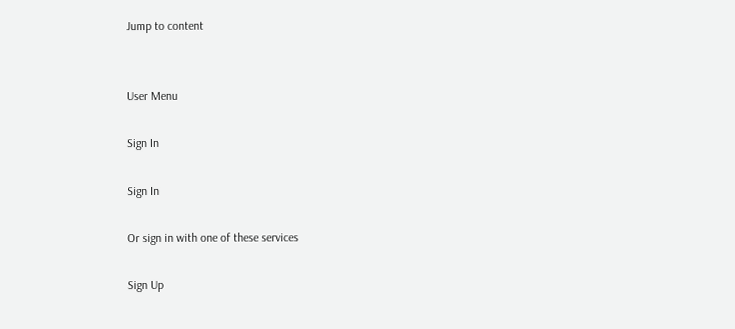Jump to content


User Menu

Sign In

Sign In

Or sign in with one of these services

Sign Up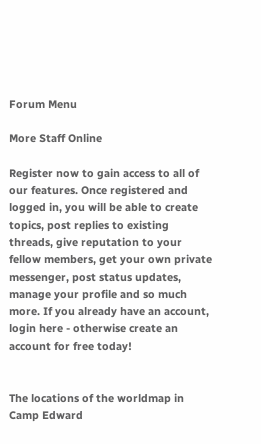Forum Menu

More Staff Online

Register now to gain access to all of our features. Once registered and logged in, you will be able to create topics, post replies to existing threads, give reputation to your fellow members, get your own private messenger, post status updates, manage your profile and so much more. If you already have an account, login here - otherwise create an account for free today!


The locations of the worldmap in Camp Edward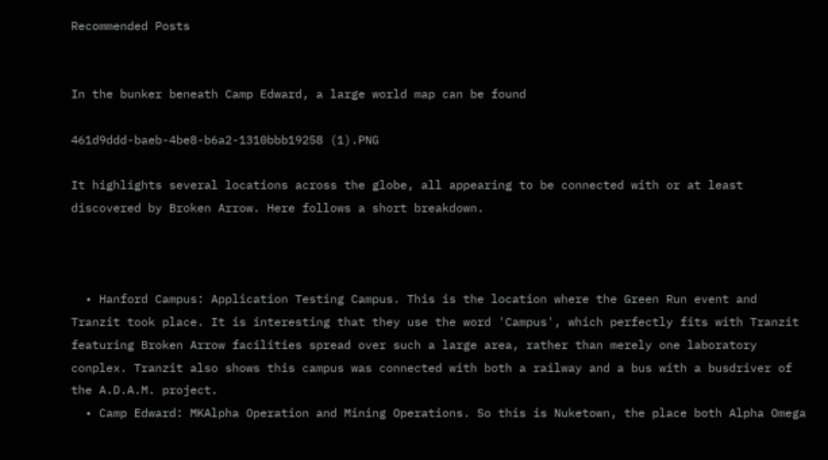Recommended Posts


In the bunker beneath Camp Edward, a large world map can be found

461d9ddd-baeb-4be8-b6a2-1310bbb19258 (1).PNG

It highlights several locations across the globe, all appearing to be connected with or at least discovered by Broken Arrow. Here follows a short breakdown.



  • Hanford Campus: Application Testing Campus. This is the location where the Green Run event and Tranzit took place. It is interesting that they use the word 'Campus', which perfectly fits with Tranzit featuring Broken Arrow facilities spread over such a large area, rather than merely one laboratory conplex. Tranzit also shows this campus was connected with both a railway and a bus with a busdriver of the A.D.A.M. project.
  • Camp Edward: MKAlpha Operation and Mining Operations. So this is Nuketown, the place both Alpha Omega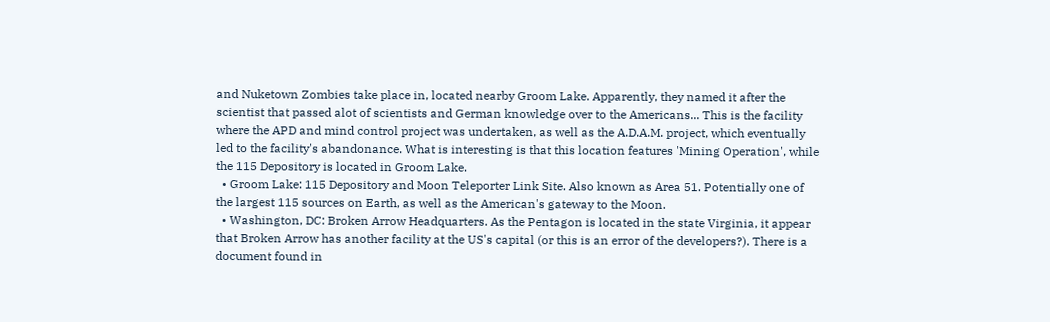and Nuketown Zombies take place in, located nearby Groom Lake. Apparently, they named it after the scientist that passed alot of scientists and German knowledge over to the Americans... This is the facility where the APD and mind control project was undertaken, as well as the A.D.A.M. project, which eventually led to the facility's abandonance. What is interesting is that this location features 'Mining Operation', while the 115 Depository is located in Groom Lake.
  • Groom Lake: 115 Depository and Moon Teleporter Link Site. Also known as Area 51. Potentially one of the largest 115 sources on Earth, as well as the American's gateway to the Moon.
  • Washington, DC: Broken Arrow Headquarters. As the Pentagon is located in the state Virginia, it appear that Broken Arrow has another facility at the US's capital (or this is an error of the developers?). There is a document found in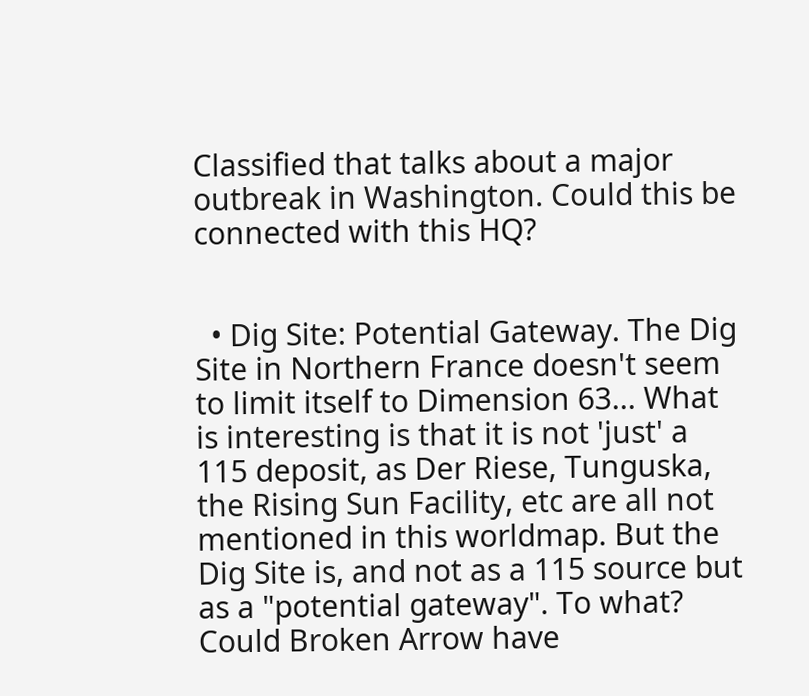Classified that talks about a major outbreak in Washington. Could this be connected with this HQ?


  • Dig Site: Potential Gateway. The Dig Site in Northern France doesn't seem to limit itself to Dimension 63... What is interesting is that it is not 'just' a 115 deposit, as Der Riese, Tunguska, the Rising Sun Facility, etc are all not mentioned in this worldmap. But the Dig Site is, and not as a 115 source but as a "potential gateway". To what? Could Broken Arrow have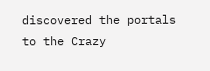discovered the portals to the Crazy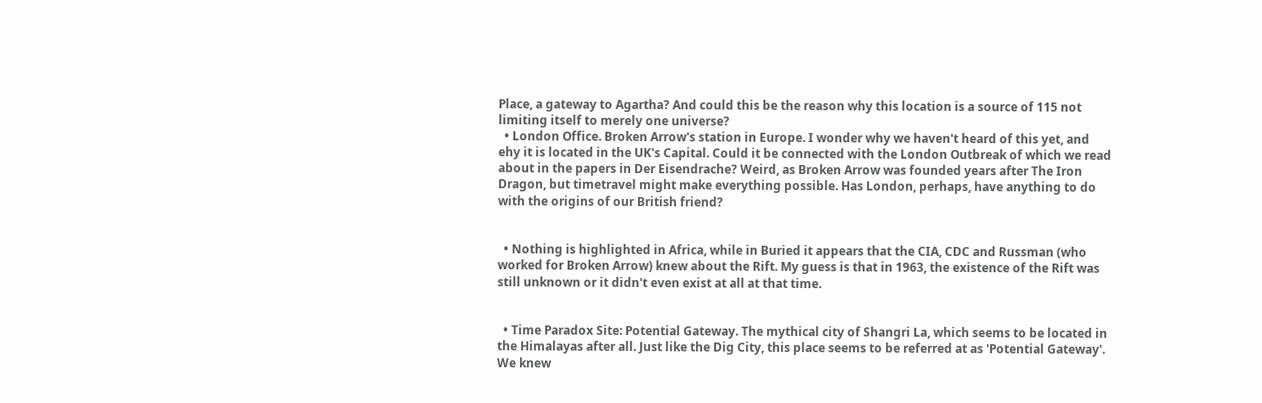Place, a gateway to Agartha? And could this be the reason why this location is a source of 115 not limiting itself to merely one universe?
  • London Office. Broken Arrow's station in Europe. I wonder why we haven't heard of this yet, and ehy it is located in the UK's Capital. Could it be connected with the London Outbreak of which we read about in the papers in Der Eisendrache? Weird, as Broken Arrow was founded years after The Iron Dragon, but timetravel might make everything possible. Has London, perhaps, have anything to do with the origins of our British friend?


  • Nothing is highlighted in Africa, while in Buried it appears that the CIA, CDC and Russman (who worked for Broken Arrow) knew about the Rift. My guess is that in 1963, the existence of the Rift was still unknown or it didn't even exist at all at that time.


  • Time Paradox Site: Potential Gateway. The mythical city of Shangri La, which seems to be located in the Himalayas after all. Just like the Dig City, this place seems to be referred at as 'Potential Gateway'. We knew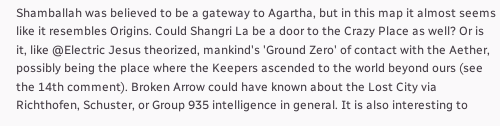Shamballah was believed to be a gateway to Agartha, but in this map it almost seems like it resembles Origins. Could Shangri La be a door to the Crazy Place as well? Or is it, like @Electric Jesus theorized, mankind's 'Ground Zero' of contact with the Aether, possibly being the place where the Keepers ascended to the world beyond ours (see the 14th comment). Broken Arrow could have known about the Lost City via Richthofen, Schuster, or Group 935 intelligence in general. It is also interesting to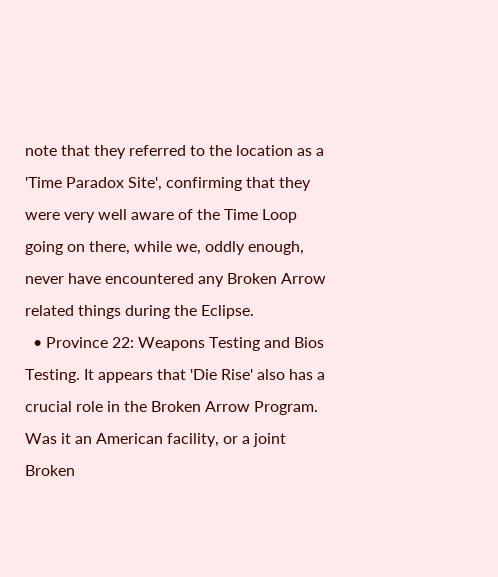note that they referred to the location as a 'Time Paradox Site', confirming that they were very well aware of the Time Loop going on there, while we, oddly enough, never have encountered any Broken Arrow related things during the Eclipse.
  • Province 22: Weapons Testing and Bios Testing. It appears that 'Die Rise' also has a crucial role in the Broken Arrow Program. Was it an American facility, or a joint Broken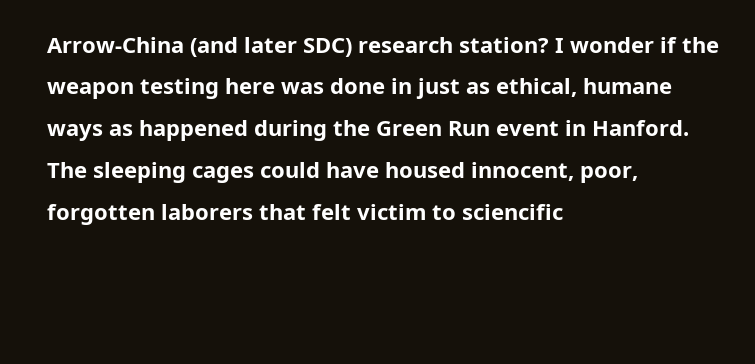Arrow-China (and later SDC) research station? I wonder if the weapon testing here was done in just as ethical, humane ways as happened during the Green Run event in Hanford. The sleeping cages could have housed innocent, poor, forgotten laborers that felt victim to sciencific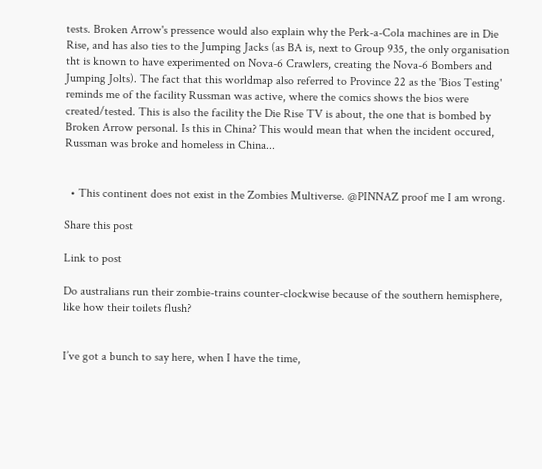tests. Broken Arrow's pressence would also explain why the Perk-a-Cola machines are in Die Rise, and has also ties to the Jumping Jacks (as BA is, next to Group 935, the only organisation tht is known to have experimented on Nova-6 Crawlers, creating the Nova-6 Bombers and Jumping Jolts). The fact that this worldmap also referred to Province 22 as the 'Bios Testing' reminds me of the facility Russman was active, where the comics shows the bios were created/tested. This is also the facility the Die Rise TV is about, the one that is bombed by Broken Arrow personal. Is this in China? This would mean that when the incident occured, Russman was broke and homeless in China...


  • This continent does not exist in the Zombies Multiverse. @PINNAZ proof me I am wrong.

Share this post

Link to post

Do australians run their zombie-trains counter-clockwise because of the southern hemisphere, like how their toilets flush?


I’ve got a bunch to say here, when I have the time,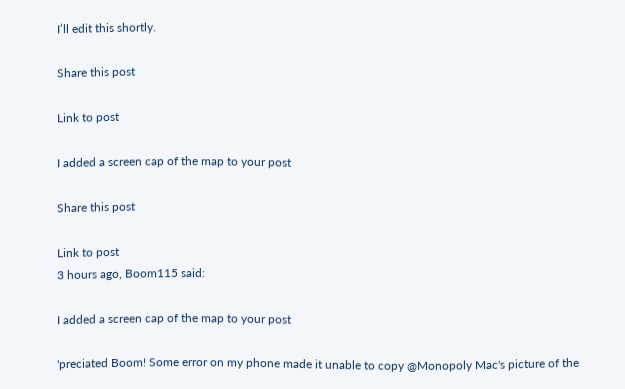I’ll edit this shortly.

Share this post

Link to post

I added a screen cap of the map to your post

Share this post

Link to post
3 hours ago, Boom115 said:

I added a screen cap of the map to your post

'preciated Boom! Some error on my phone made it unable to copy @Monopoly Mac's picture of the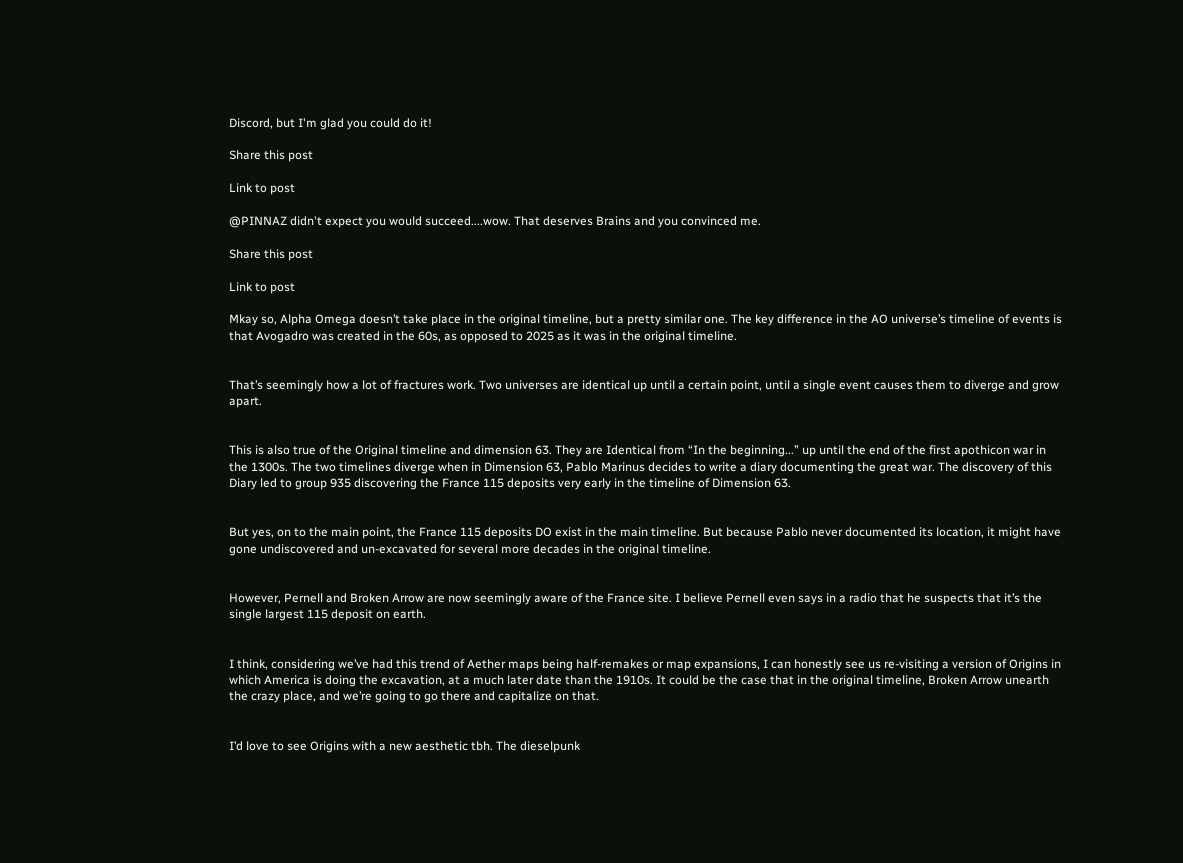Discord, but I'm glad you could do it!

Share this post

Link to post

@PINNAZ didn't expect you would succeed....wow. That deserves Brains and you convinced me.

Share this post

Link to post

Mkay so, Alpha Omega doesn’t take place in the original timeline, but a pretty similar one. The key difference in the AO universe’s timeline of events is that Avogadro was created in the 60s, as opposed to 2025 as it was in the original timeline.


That’s seemingly how a lot of fractures work. Two universes are identical up until a certain point, until a single event causes them to diverge and grow apart.


This is also true of the Original timeline and dimension 63. They are Identical from “In the beginning...” up until the end of the first apothicon war in the 1300s. The two timelines diverge when in Dimension 63, Pablo Marinus decides to write a diary documenting the great war. The discovery of this Diary led to group 935 discovering the France 115 deposits very early in the timeline of Dimension 63.


But yes, on to the main point, the France 115 deposits DO exist in the main timeline. But because Pablo never documented its location, it might have gone undiscovered and un-excavated for several more decades in the original timeline.


However, Pernell and Broken Arrow are now seemingly aware of the France site. I believe Pernell even says in a radio that he suspects that it’s the single largest 115 deposit on earth.


I think, considering we’ve had this trend of Aether maps being half-remakes or map expansions, I can honestly see us re-visiting a version of Origins in which America is doing the excavation, at a much later date than the 1910s. It could be the case that in the original timeline, Broken Arrow unearth the crazy place, and we’re going to go there and capitalize on that.


I’d love to see Origins with a new aesthetic tbh. The dieselpunk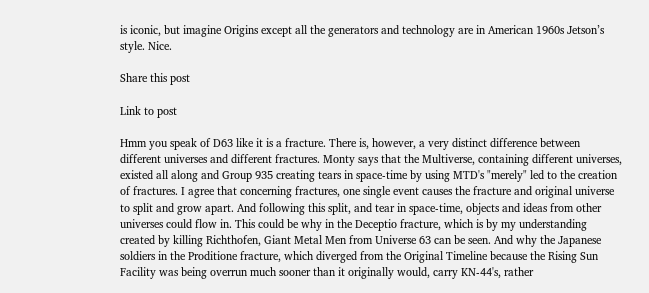is iconic, but imagine Origins except all the generators and technology are in American 1960s Jetson’s style. Nice.

Share this post

Link to post

Hmm you speak of D63 like it is a fracture. There is, however, a very distinct difference between different universes and different fractures. Monty says that the Multiverse, containing different universes, existed all along and Group 935 creating tears in space-time by using MTD's "merely" led to the creation of fractures. I agree that concerning fractures, one single event causes the fracture and original universe to split and grow apart. And following this split, and tear in space-time, objects and ideas from other universes could flow in. This could be why in the Deceptio fracture, which is by my understanding created by killing Richthofen, Giant Metal Men from Universe 63 can be seen. And why the Japanese soldiers in the Proditione fracture, which diverged from the Original Timeline because the Rising Sun Facility was being overrun much sooner than it originally would, carry KN-44's, rather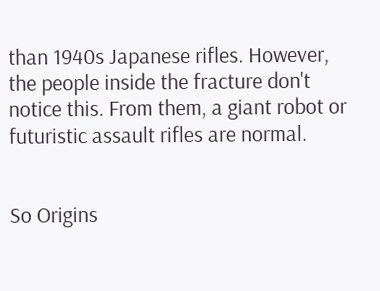than 1940s Japanese rifles. However, the people inside the fracture don't notice this. From them, a giant robot or futuristic assault rifles are normal.


So Origins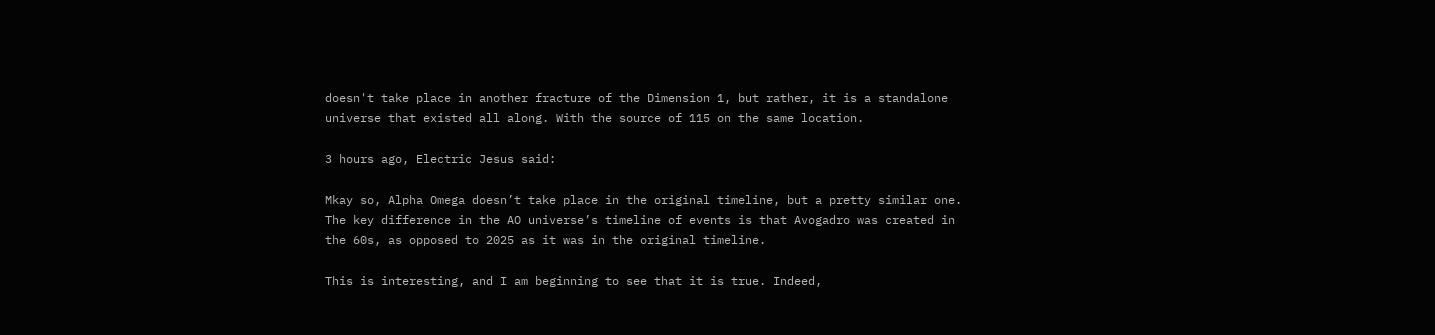doesn't take place in another fracture of the Dimension 1, but rather, it is a standalone universe that existed all along. With the source of 115 on the same location.

3 hours ago, Electric Jesus said:

Mkay so, Alpha Omega doesn’t take place in the original timeline, but a pretty similar one. The key difference in the AO universe’s timeline of events is that Avogadro was created in the 60s, as opposed to 2025 as it was in the original timeline.

This is interesting, and I am beginning to see that it is true. Indeed,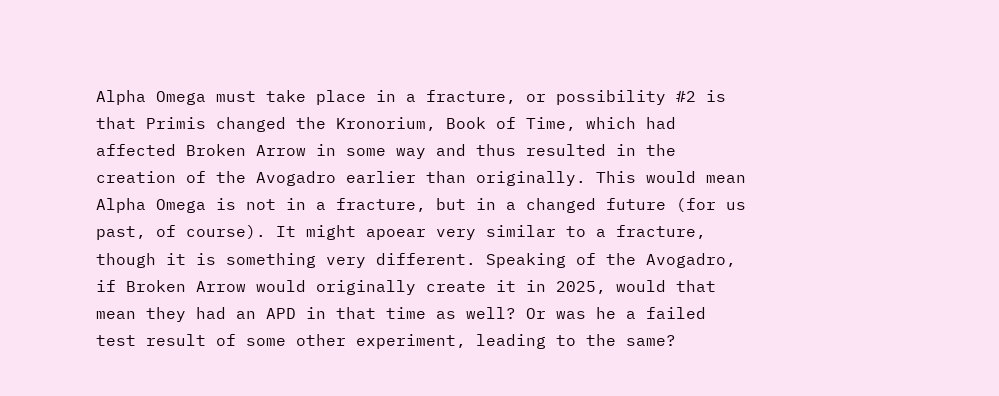Alpha Omega must take place in a fracture, or possibility #2 is that Primis changed the Kronorium, Book of Time, which had affected Broken Arrow in some way and thus resulted in the creation of the Avogadro earlier than originally. This would mean Alpha Omega is not in a fracture, but in a changed future (for us past, of course). It might apoear very similar to a fracture, though it is something very different. Speaking of the Avogadro, if Broken Arrow would originally create it in 2025, would that mean they had an APD in that time as well? Or was he a failed test result of some other experiment, leading to the same?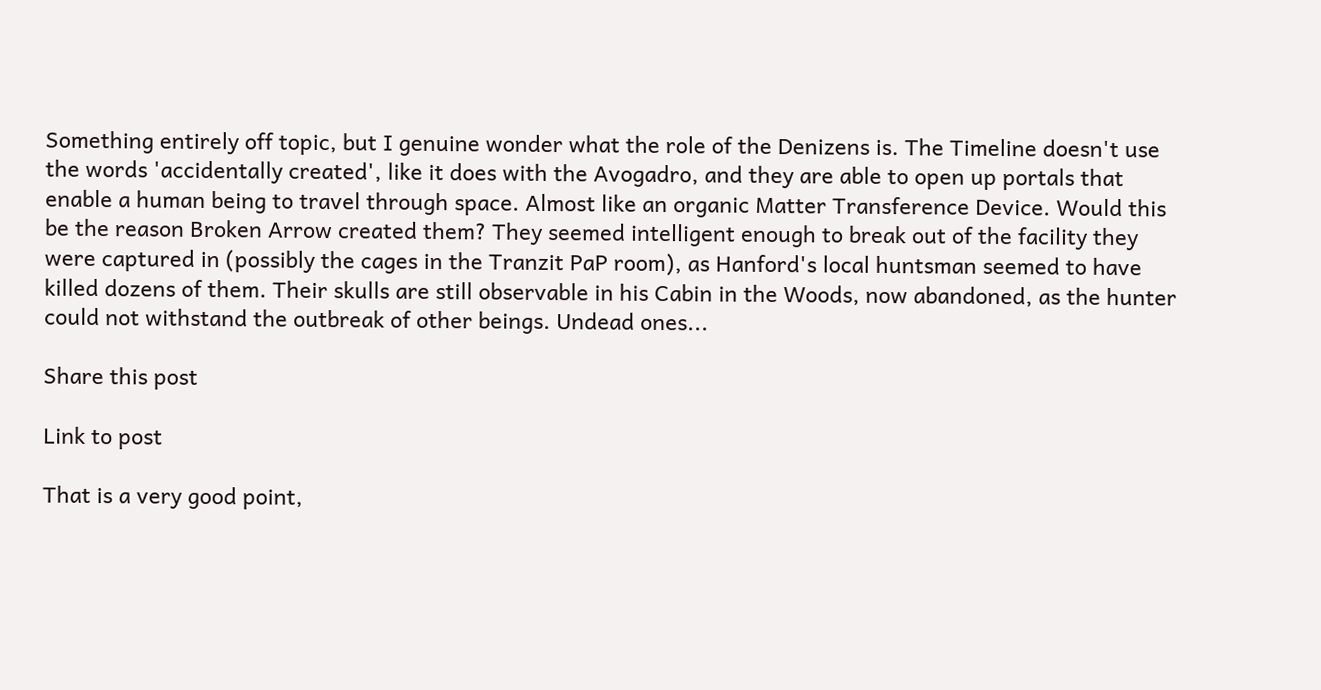Something entirely off topic, but I genuine wonder what the role of the Denizens is. The Timeline doesn't use the words 'accidentally created', like it does with the Avogadro, and they are able to open up portals that enable a human being to travel through space. Almost like an organic Matter Transference Device. Would this be the reason Broken Arrow created them? They seemed intelligent enough to break out of the facility they were captured in (possibly the cages in the Tranzit PaP room), as Hanford's local huntsman seemed to have killed dozens of them. Their skulls are still observable in his Cabin in the Woods, now abandoned, as the hunter could not withstand the outbreak of other beings. Undead ones...

Share this post

Link to post

That is a very good point,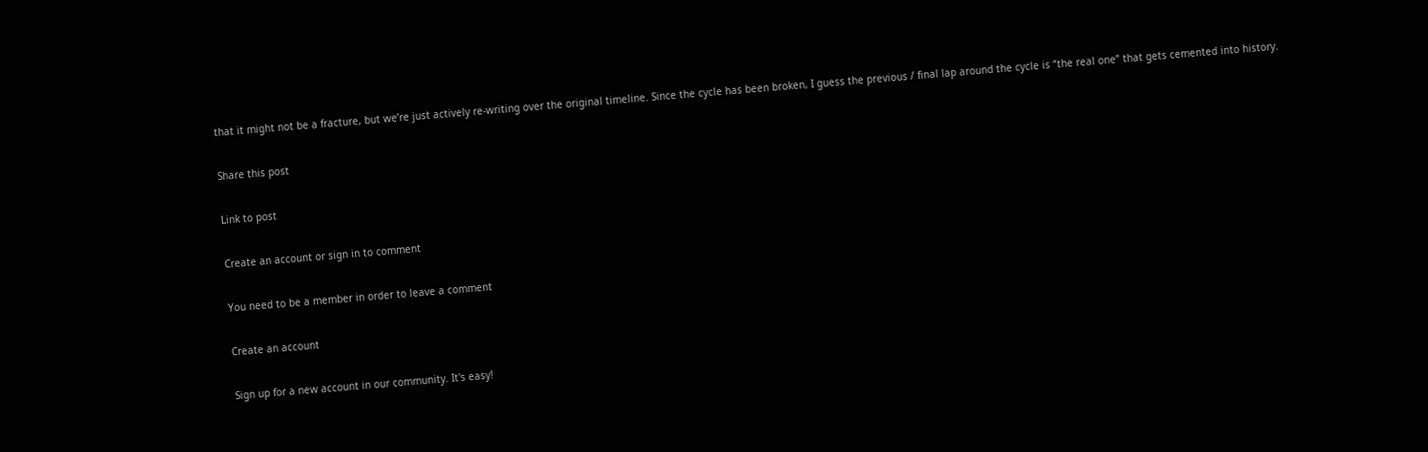that it might not be a fracture, but we’re just actively re-writing over the original timeline. Since the cycle has been broken, I guess the previous / final lap around the cycle is “the real one” that gets cemented into history.

Share this post

Link to post

Create an account or sign in to comment

You need to be a member in order to leave a comment

Create an account

Sign up for a new account in our community. It's easy!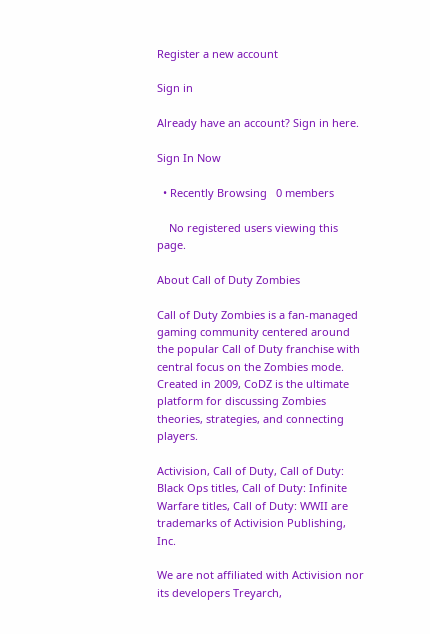Register a new account

Sign in

Already have an account? Sign in here.

Sign In Now

  • Recently Browsing   0 members

    No registered users viewing this page.

About Call of Duty Zombies

Call of Duty Zombies is a fan-managed gaming community centered around the popular Call of Duty franchise with central focus on the Zombies mode. Created in 2009, CoDZ is the ultimate platform for discussing Zombies theories, strategies, and connecting players.

Activision, Call of Duty, Call of Duty: Black Ops titles, Call of Duty: Infinite Warfare titles, Call of Duty: WWII are trademarks of Activision Publishing, Inc.

We are not affiliated with Activision nor its developers Treyarch,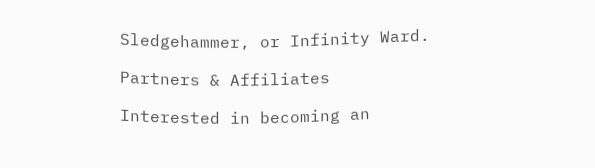Sledgehammer, or Infinity Ward.

Partners & Affiliates

Interested in becoming an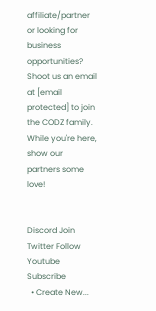affiliate/partner or looking for business opportunities? Shoot us an email at [email protected] to join the CODZ family. While you're here, show our partners some love!


Discord Join
Twitter Follow
Youtube Subscribe
  • Create New...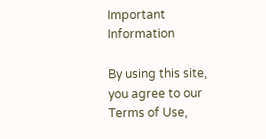Important Information

By using this site, you agree to our Terms of Use,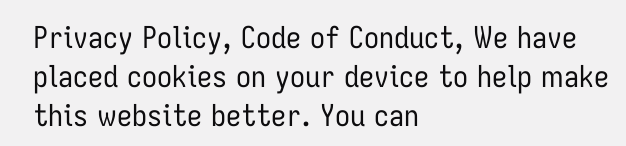Privacy Policy, Code of Conduct, We have placed cookies on your device to help make this website better. You can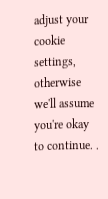adjust your cookie settings, otherwise we'll assume you're okay to continue. .